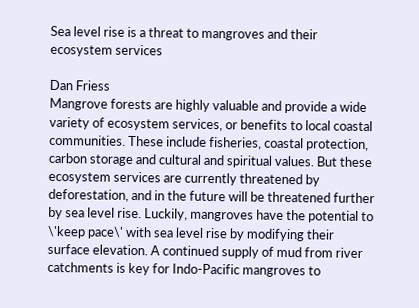Sea level rise is a threat to mangroves and their ecosystem services

Dan Friess
Mangrove forests are highly valuable and provide a wide variety of ecosystem services, or benefits to local coastal communities. These include fisheries, coastal protection, carbon storage and cultural and spiritual values. But these ecosystem services are currently threatened by deforestation, and in the future will be threatened further by sea level rise. Luckily, mangroves have the potential to \'keep pace\' with sea level rise by modifying their surface elevation. A continued supply of mud from river catchments is key for Indo-Pacific mangroves to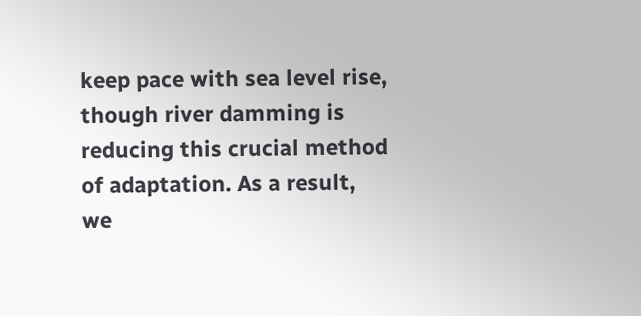keep pace with sea level rise, though river damming is reducing this crucial method of adaptation. As a result, we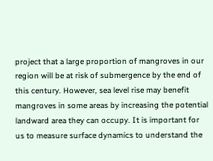project that a large proportion of mangroves in our region will be at risk of submergence by the end of this century. However, sea level rise may benefit mangroves in some areas by increasing the potential landward area they can occupy. It is important for us to measure surface dynamics to understand the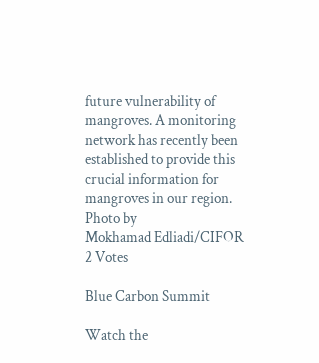future vulnerability of mangroves. A monitoring network has recently been established to provide this crucial information for mangroves in our region.
Photo by
Mokhamad Edliadi/CIFOR
2 Votes

Blue Carbon Summit

Watch the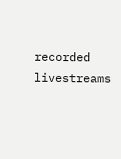recorded livestreams